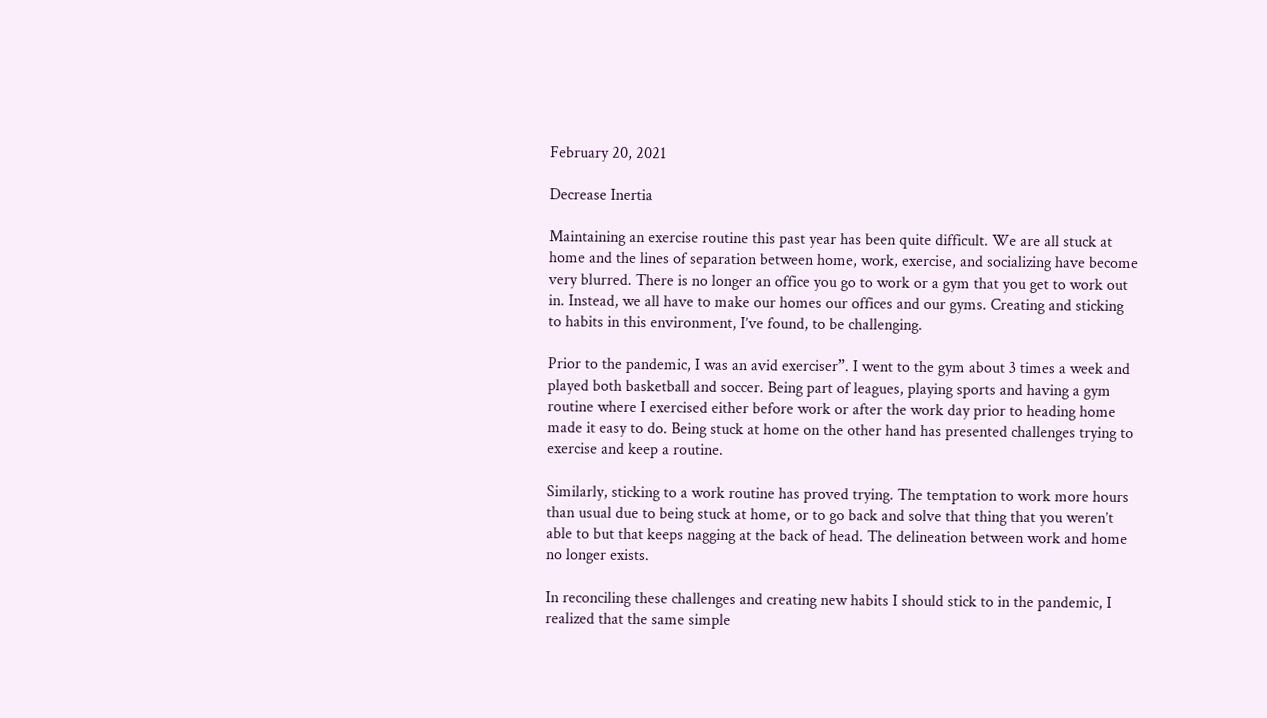February 20, 2021

Decrease Inertia

Maintaining an exercise routine this past year has been quite difficult. We are all stuck at home and the lines of separation between home, work, exercise, and socializing have become very blurred. There is no longer an office you go to work or a gym that you get to work out in. Instead, we all have to make our homes our offices and our gyms. Creating and sticking to habits in this environment, I’ve found, to be challenging.

Prior to the pandemic, I was an avid exerciser”. I went to the gym about 3 times a week and played both basketball and soccer. Being part of leagues, playing sports and having a gym routine where I exercised either before work or after the work day prior to heading home made it easy to do. Being stuck at home on the other hand has presented challenges trying to exercise and keep a routine.

Similarly, sticking to a work routine has proved trying. The temptation to work more hours than usual due to being stuck at home, or to go back and solve that thing that you weren’t able to but that keeps nagging at the back of head. The delineation between work and home no longer exists.

In reconciling these challenges and creating new habits I should stick to in the pandemic, I realized that the same simple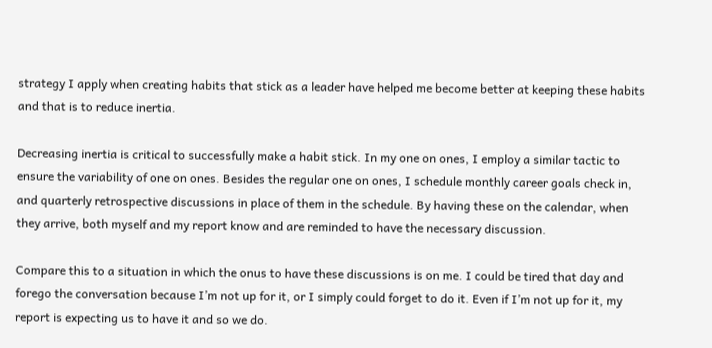strategy I apply when creating habits that stick as a leader have helped me become better at keeping these habits and that is to reduce inertia.

Decreasing inertia is critical to successfully make a habit stick. In my one on ones, I employ a similar tactic to ensure the variability of one on ones. Besides the regular one on ones, I schedule monthly career goals check in, and quarterly retrospective discussions in place of them in the schedule. By having these on the calendar, when they arrive, both myself and my report know and are reminded to have the necessary discussion.

Compare this to a situation in which the onus to have these discussions is on me. I could be tired that day and forego the conversation because I’m not up for it, or I simply could forget to do it. Even if I’m not up for it, my report is expecting us to have it and so we do.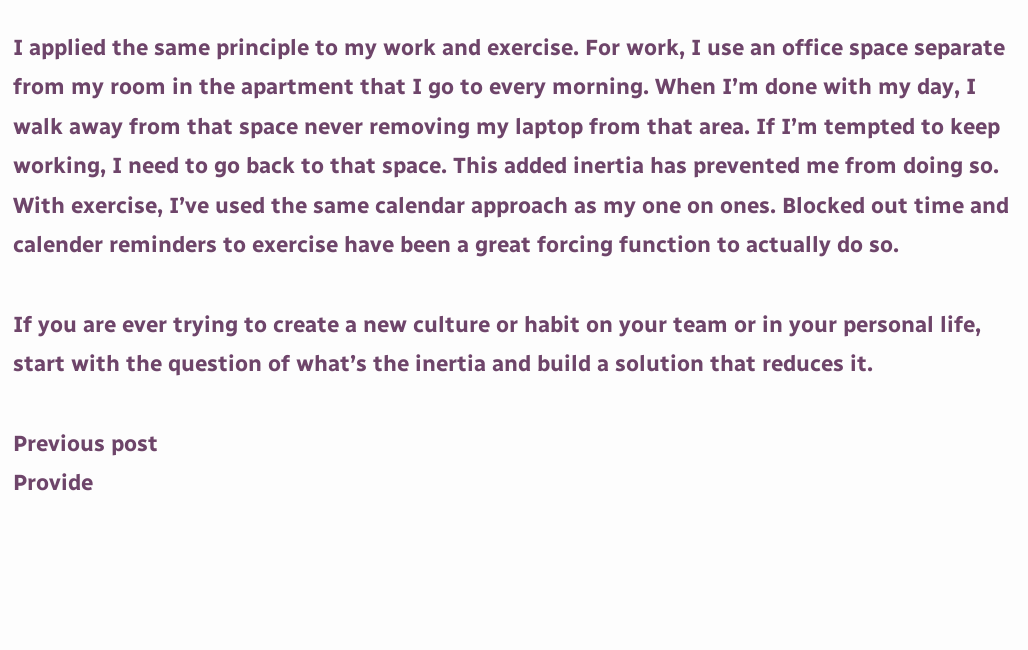I applied the same principle to my work and exercise. For work, I use an office space separate from my room in the apartment that I go to every morning. When I’m done with my day, I walk away from that space never removing my laptop from that area. If I’m tempted to keep working, I need to go back to that space. This added inertia has prevented me from doing so. With exercise, I’ve used the same calendar approach as my one on ones. Blocked out time and calender reminders to exercise have been a great forcing function to actually do so.

If you are ever trying to create a new culture or habit on your team or in your personal life, start with the question of what’s the inertia and build a solution that reduces it.

Previous post
Provide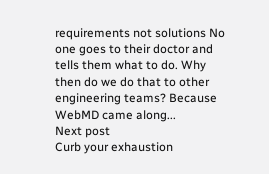requirements not solutions No one goes to their doctor and tells them what to do. Why then do we do that to other engineering teams? Because WebMD came along...
Next post
Curb your exhaustion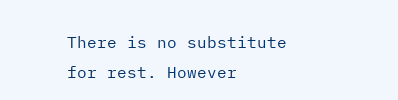There is no substitute for rest. However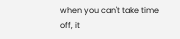when you can't take time off, it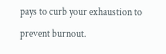pays to curb your exhaustion to prevent burnout.